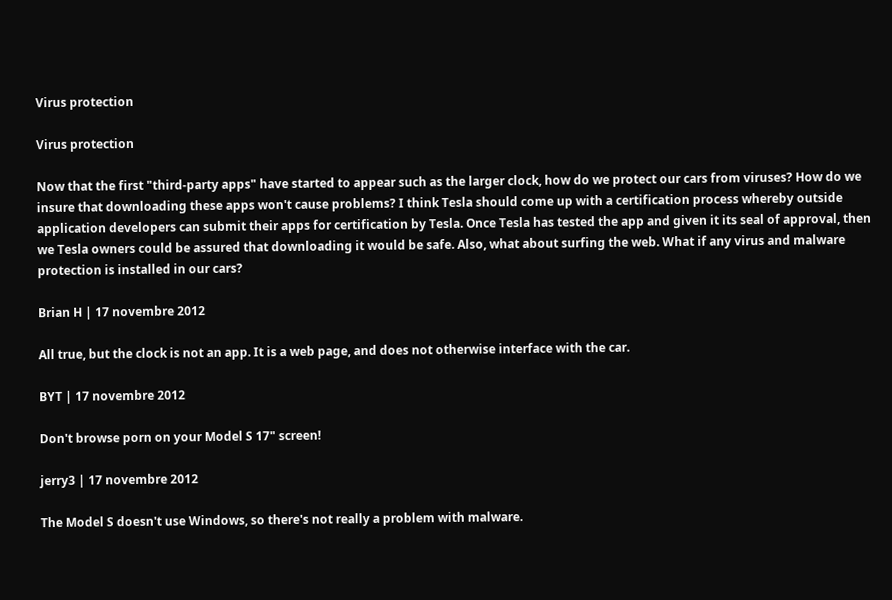Virus protection

Virus protection

Now that the first "third-party apps" have started to appear such as the larger clock, how do we protect our cars from viruses? How do we insure that downloading these apps won't cause problems? I think Tesla should come up with a certification process whereby outside application developers can submit their apps for certification by Tesla. Once Tesla has tested the app and given it its seal of approval, then we Tesla owners could be assured that downloading it would be safe. Also, what about surfing the web. What if any virus and malware protection is installed in our cars?

Brian H | 17 novembre 2012

All true, but the clock is not an app. It is a web page, and does not otherwise interface with the car.

BYT | 17 novembre 2012

Don't browse porn on your Model S 17" screen!

jerry3 | 17 novembre 2012

The Model S doesn't use Windows, so there's not really a problem with malware.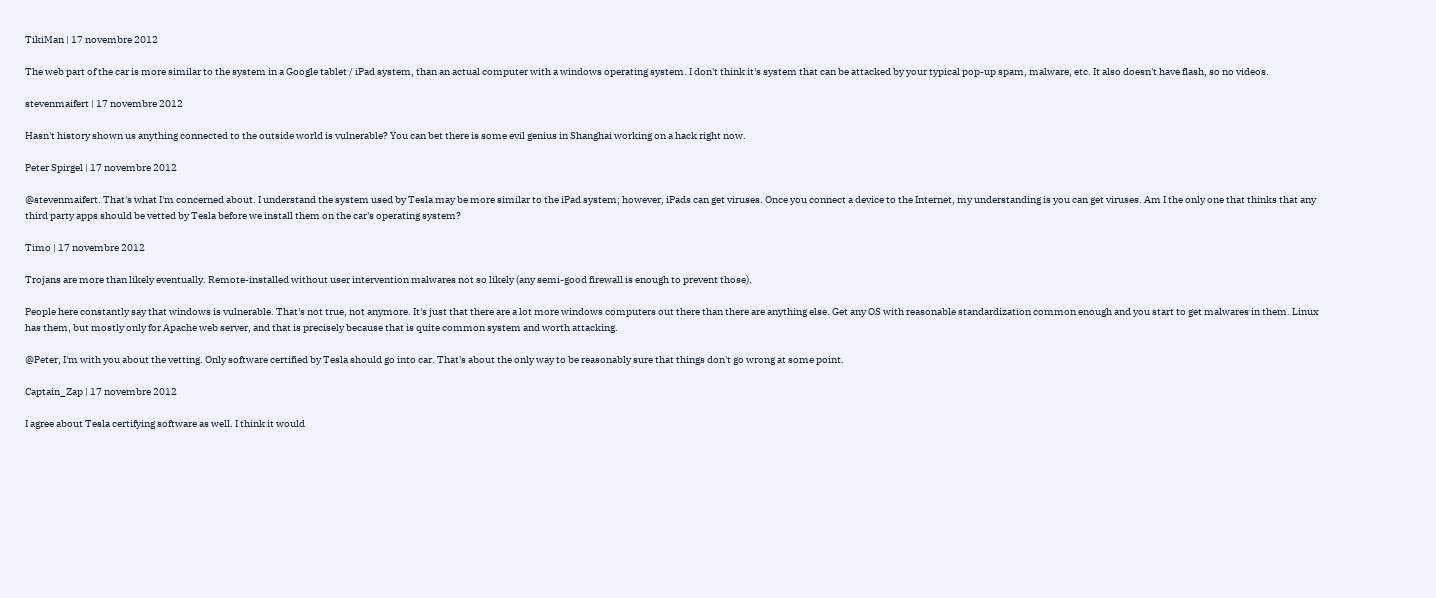TikiMan | 17 novembre 2012

The web part of the car is more similar to the system in a Google tablet / iPad system, than an actual computer with a windows operating system. I don't think it's system that can be attacked by your typical pop-up spam, malware, etc. It also doesn't have flash, so no videos.

stevenmaifert | 17 novembre 2012

Hasn't history shown us anything connected to the outside world is vulnerable? You can bet there is some evil genius in Shanghai working on a hack right now.

Peter Spirgel | 17 novembre 2012

@stevenmaifert. That's what I'm concerned about. I understand the system used by Tesla may be more similar to the iPad system; however, iPads can get viruses. Once you connect a device to the Internet, my understanding is you can get viruses. Am I the only one that thinks that any third party apps should be vetted by Tesla before we install them on the car's operating system?

Timo | 17 novembre 2012

Trojans are more than likely eventually. Remote-installed without user intervention malwares not so likely (any semi-good firewall is enough to prevent those).

People here constantly say that windows is vulnerable. That's not true, not anymore. It's just that there are a lot more windows computers out there than there are anything else. Get any OS with reasonable standardization common enough and you start to get malwares in them. Linux has them, but mostly only for Apache web server, and that is precisely because that is quite common system and worth attacking.

@Peter, I'm with you about the vetting. Only software certified by Tesla should go into car. That's about the only way to be reasonably sure that things don't go wrong at some point.

Captain_Zap | 17 novembre 2012

I agree about Tesla certifying software as well. I think it would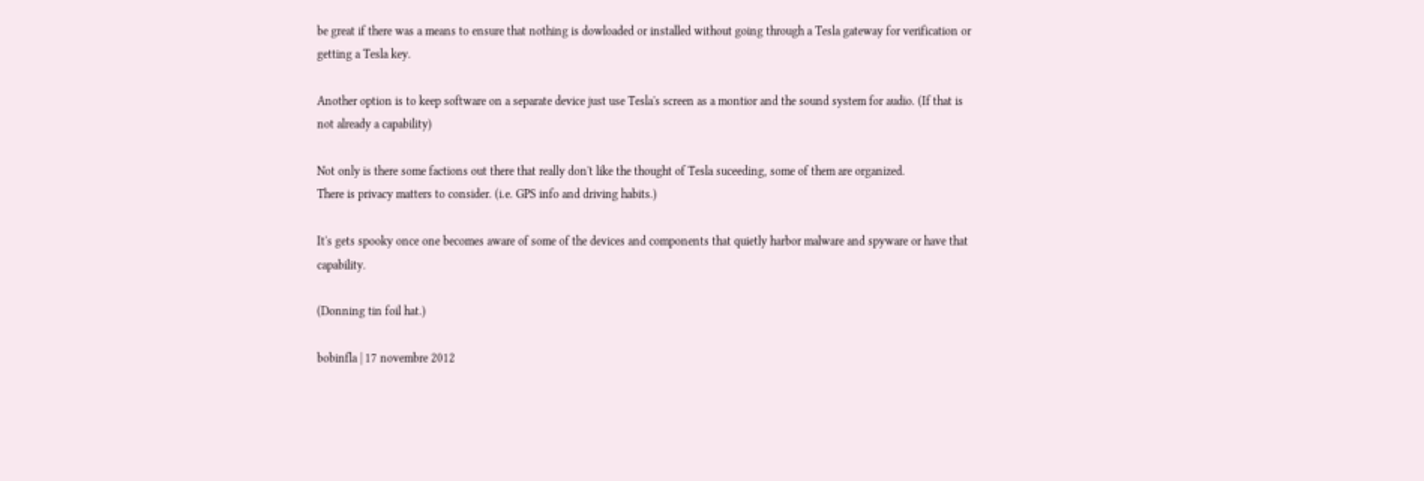be great if there was a means to ensure that nothing is dowloaded or installed without going through a Tesla gateway for verification or getting a Tesla key.

Another option is to keep software on a separate device just use Tesla's screen as a montior and the sound system for audio. (If that is not already a capability)

Not only is there some factions out there that really don't like the thought of Tesla suceeding, some of them are organized.
There is privacy matters to consider. (i.e. GPS info and driving habits.)

It's gets spooky once one becomes aware of some of the devices and components that quietly harbor malware and spyware or have that capability.

(Donning tin foil hat.)

bobinfla | 17 novembre 2012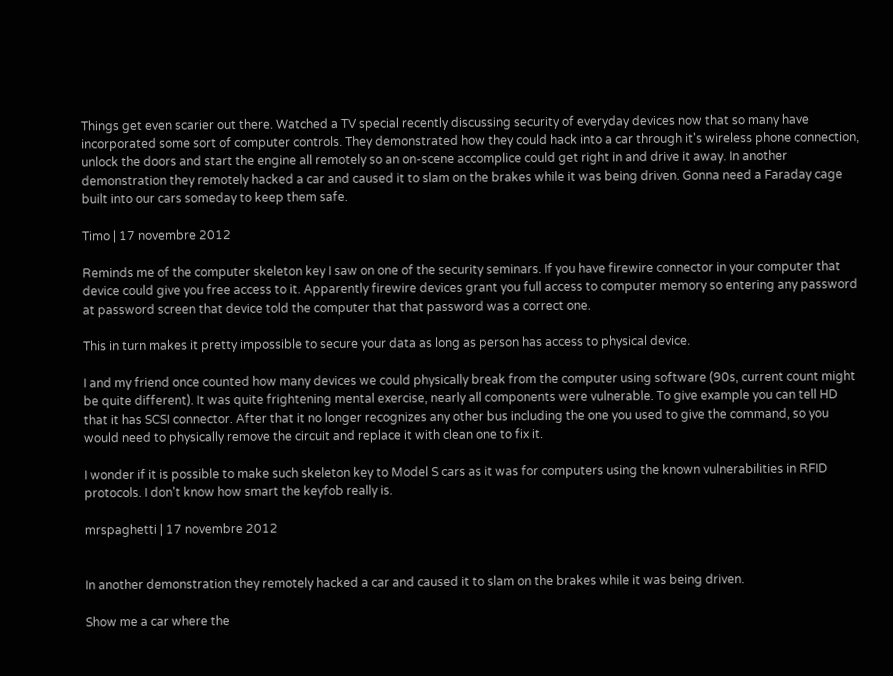Things get even scarier out there. Watched a TV special recently discussing security of everyday devices now that so many have incorporated some sort of computer controls. They demonstrated how they could hack into a car through it's wireless phone connection, unlock the doors and start the engine all remotely so an on-scene accomplice could get right in and drive it away. In another demonstration they remotely hacked a car and caused it to slam on the brakes while it was being driven. Gonna need a Faraday cage built into our cars someday to keep them safe.

Timo | 17 novembre 2012

Reminds me of the computer skeleton key I saw on one of the security seminars. If you have firewire connector in your computer that device could give you free access to it. Apparently firewire devices grant you full access to computer memory so entering any password at password screen that device told the computer that that password was a correct one.

This in turn makes it pretty impossible to secure your data as long as person has access to physical device.

I and my friend once counted how many devices we could physically break from the computer using software (90s, current count might be quite different). It was quite frightening mental exercise, nearly all components were vulnerable. To give example you can tell HD that it has SCSI connector. After that it no longer recognizes any other bus including the one you used to give the command, so you would need to physically remove the circuit and replace it with clean one to fix it.

I wonder if it is possible to make such skeleton key to Model S cars as it was for computers using the known vulnerabilities in RFID protocols. I don't know how smart the keyfob really is.

mrspaghetti | 17 novembre 2012


In another demonstration they remotely hacked a car and caused it to slam on the brakes while it was being driven.

Show me a car where the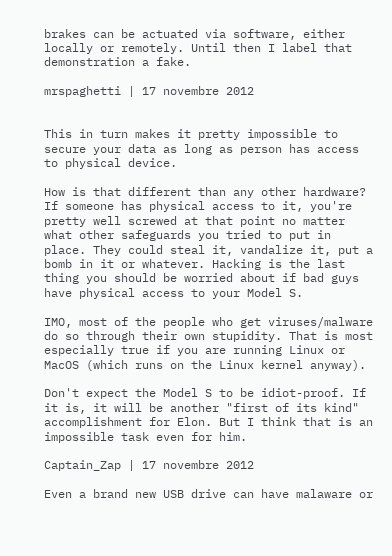brakes can be actuated via software, either locally or remotely. Until then I label that demonstration a fake.

mrspaghetti | 17 novembre 2012


This in turn makes it pretty impossible to secure your data as long as person has access to physical device.

How is that different than any other hardware? If someone has physical access to it, you're pretty well screwed at that point no matter what other safeguards you tried to put in place. They could steal it, vandalize it, put a bomb in it or whatever. Hacking is the last thing you should be worried about if bad guys have physical access to your Model S.

IMO, most of the people who get viruses/malware do so through their own stupidity. That is most especially true if you are running Linux or MacOS (which runs on the Linux kernel anyway).

Don't expect the Model S to be idiot-proof. If it is, it will be another "first of its kind" accomplishment for Elon. But I think that is an impossible task even for him.

Captain_Zap | 17 novembre 2012

Even a brand new USB drive can have malaware or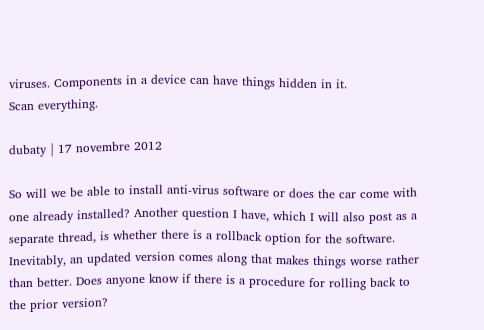viruses. Components in a device can have things hidden in it.
Scan everything.

dubaty | 17 novembre 2012

So will we be able to install anti-virus software or does the car come with one already installed? Another question I have, which I will also post as a separate thread, is whether there is a rollback option for the software. Inevitably, an updated version comes along that makes things worse rather than better. Does anyone know if there is a procedure for rolling back to the prior version?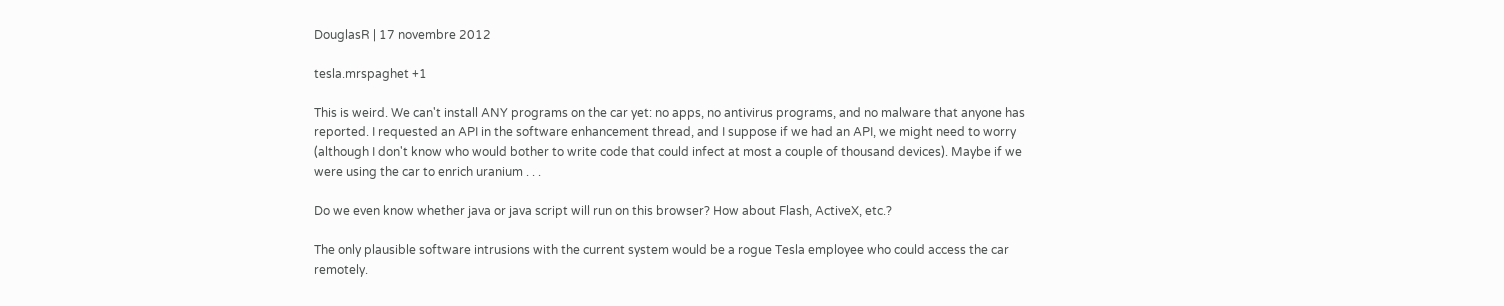DouglasR | 17 novembre 2012

tesla.mrspaghet +1

This is weird. We can't install ANY programs on the car yet: no apps, no antivirus programs, and no malware that anyone has reported. I requested an API in the software enhancement thread, and I suppose if we had an API, we might need to worry (although I don't know who would bother to write code that could infect at most a couple of thousand devices). Maybe if we were using the car to enrich uranium . . .

Do we even know whether java or java script will run on this browser? How about Flash, ActiveX, etc.?

The only plausible software intrusions with the current system would be a rogue Tesla employee who could access the car remotely.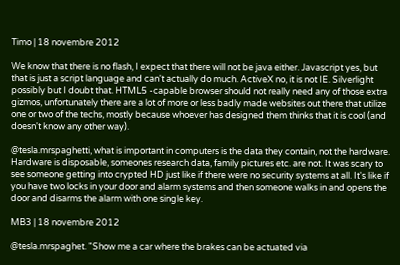Timo | 18 novembre 2012

We know that there is no flash, I expect that there will not be java either. Javascript yes, but that is just a script language and can't actually do much. ActiveX no, it is not IE. Silverlight possibly but I doubt that. HTML5 -capable browser should not really need any of those extra gizmos, unfortunately there are a lot of more or less badly made websites out there that utilize one or two of the techs, mostly because whoever has designed them thinks that it is cool (and doesn't know any other way).

@tesla.mrspaghetti, what is important in computers is the data they contain, not the hardware. Hardware is disposable, someones research data, family pictures etc. are not. It was scary to see someone getting into crypted HD just like if there were no security systems at all. It's like if you have two locks in your door and alarm systems and then someone walks in and opens the door and disarms the alarm with one single key.

MB3 | 18 novembre 2012

@tesla.mrspaghet. "Show me a car where the brakes can be actuated via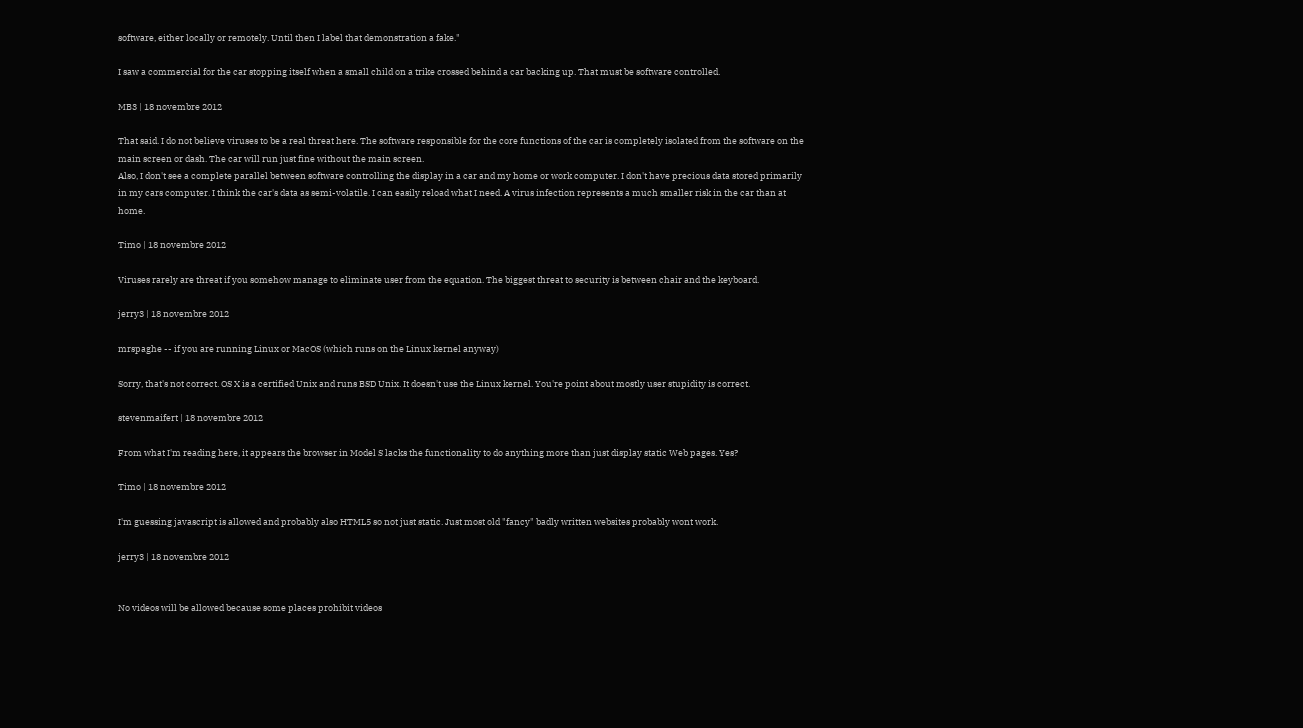software, either locally or remotely. Until then I label that demonstration a fake."

I saw a commercial for the car stopping itself when a small child on a trike crossed behind a car backing up. That must be software controlled.

MB3 | 18 novembre 2012

That said. I do not believe viruses to be a real threat here. The software responsible for the core functions of the car is completely isolated from the software on the main screen or dash. The car will run just fine without the main screen.
Also, I don't see a complete parallel between software controlling the display in a car and my home or work computer. I don't have precious data stored primarily in my cars computer. I think the car's data as semi-volatile. I can easily reload what I need. A virus infection represents a much smaller risk in the car than at home.

Timo | 18 novembre 2012

Viruses rarely are threat if you somehow manage to eliminate user from the equation. The biggest threat to security is between chair and the keyboard.

jerry3 | 18 novembre 2012

mrspaghe -- if you are running Linux or MacOS (which runs on the Linux kernel anyway)

Sorry, that's not correct. OS X is a certified Unix and runs BSD Unix. It doesn't use the Linux kernel. You're point about mostly user stupidity is correct.

stevenmaifert | 18 novembre 2012

From what I'm reading here, it appears the browser in Model S lacks the functionality to do anything more than just display static Web pages. Yes?

Timo | 18 novembre 2012

I'm guessing javascript is allowed and probably also HTML5 so not just static. Just most old "fancy" badly written websites probably wont work.

jerry3 | 18 novembre 2012


No videos will be allowed because some places prohibit videos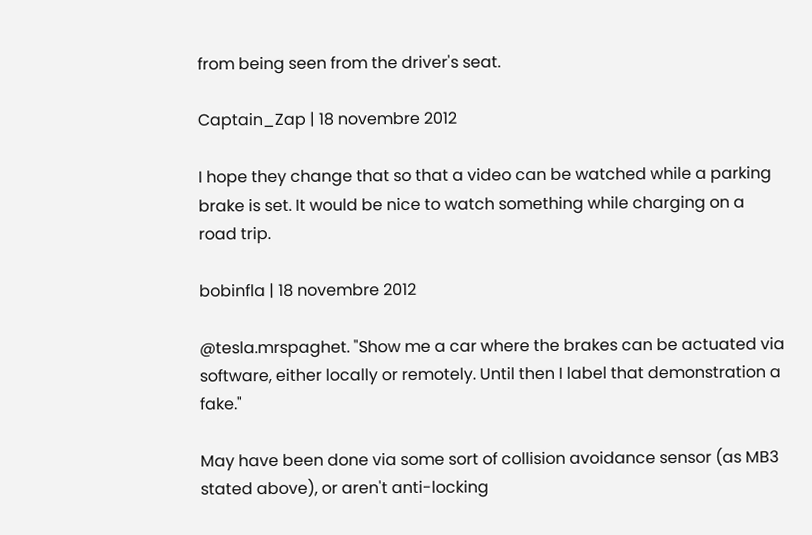from being seen from the driver's seat.

Captain_Zap | 18 novembre 2012

I hope they change that so that a video can be watched while a parking brake is set. It would be nice to watch something while charging on a road trip.

bobinfla | 18 novembre 2012

@tesla.mrspaghet. "Show me a car where the brakes can be actuated via software, either locally or remotely. Until then I label that demonstration a fake."

May have been done via some sort of collision avoidance sensor (as MB3 stated above), or aren't anti-locking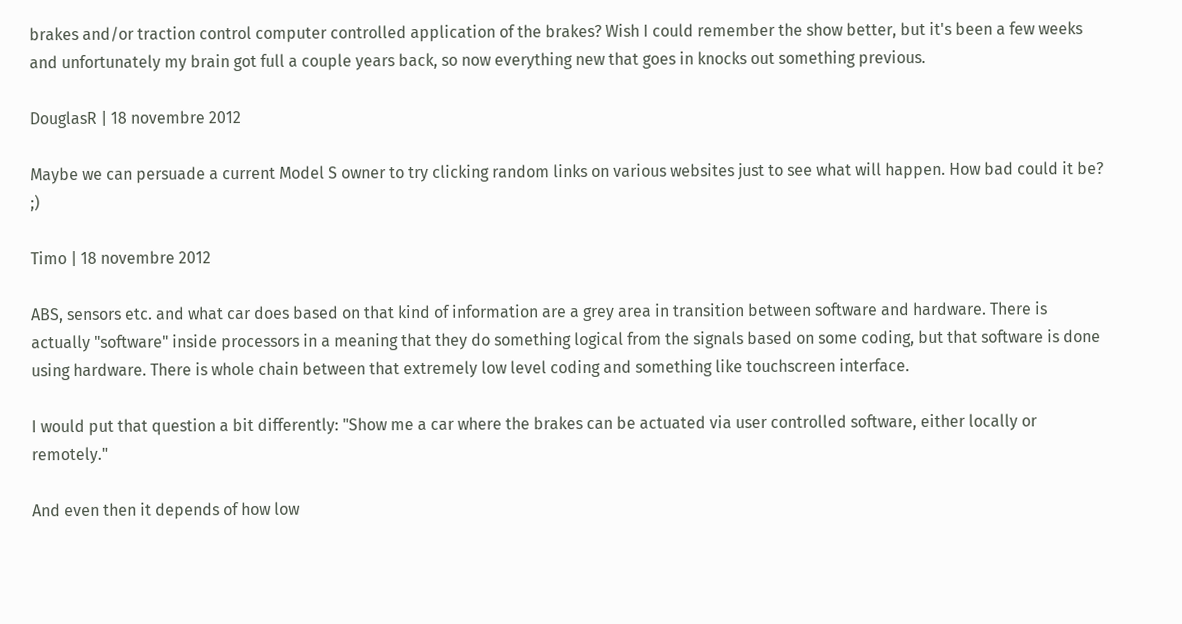brakes and/or traction control computer controlled application of the brakes? Wish I could remember the show better, but it's been a few weeks and unfortunately my brain got full a couple years back, so now everything new that goes in knocks out something previous.

DouglasR | 18 novembre 2012

Maybe we can persuade a current Model S owner to try clicking random links on various websites just to see what will happen. How bad could it be? ;)

Timo | 18 novembre 2012

ABS, sensors etc. and what car does based on that kind of information are a grey area in transition between software and hardware. There is actually "software" inside processors in a meaning that they do something logical from the signals based on some coding, but that software is done using hardware. There is whole chain between that extremely low level coding and something like touchscreen interface.

I would put that question a bit differently: "Show me a car where the brakes can be actuated via user controlled software, either locally or remotely."

And even then it depends of how low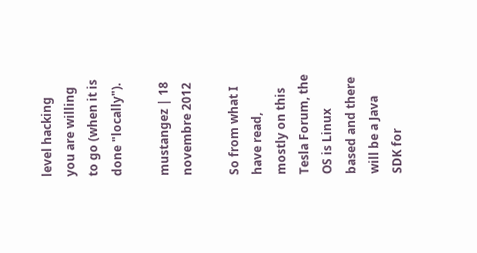level hacking you are willing to go (when it is done "locally").

mustangez | 18 novembre 2012

So from what I have read, mostly on this Tesla Forum, the OS is Linux based and there will be a Java SDK for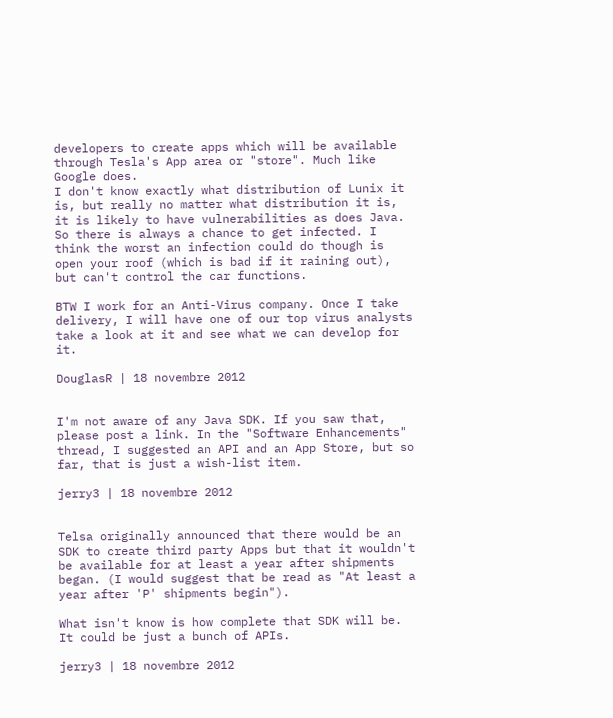developers to create apps which will be available through Tesla's App area or "store". Much like Google does.
I don't know exactly what distribution of Lunix it is, but really no matter what distribution it is, it is likely to have vulnerabilities as does Java. So there is always a chance to get infected. I think the worst an infection could do though is open your roof (which is bad if it raining out), but can't control the car functions.

BTW I work for an Anti-Virus company. Once I take delivery, I will have one of our top virus analysts take a look at it and see what we can develop for it.

DouglasR | 18 novembre 2012


I'm not aware of any Java SDK. If you saw that, please post a link. In the "Software Enhancements" thread, I suggested an API and an App Store, but so far, that is just a wish-list item.

jerry3 | 18 novembre 2012


Telsa originally announced that there would be an SDK to create third party Apps but that it wouldn't be available for at least a year after shipments began. (I would suggest that be read as "At least a year after 'P' shipments begin").

What isn't know is how complete that SDK will be. It could be just a bunch of APIs.

jerry3 | 18 novembre 2012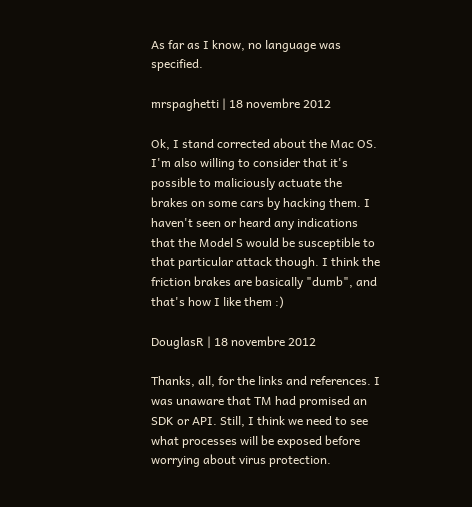As far as I know, no language was specified.

mrspaghetti | 18 novembre 2012

Ok, I stand corrected about the Mac OS. I'm also willing to consider that it's possible to maliciously actuate the brakes on some cars by hacking them. I haven't seen or heard any indications that the Model S would be susceptible to that particular attack though. I think the friction brakes are basically "dumb", and that's how I like them :)

DouglasR | 18 novembre 2012

Thanks, all, for the links and references. I was unaware that TM had promised an SDK or API. Still, I think we need to see what processes will be exposed before worrying about virus protection.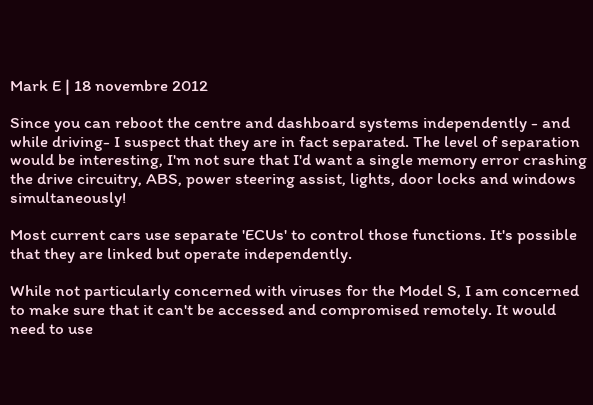Mark E | 18 novembre 2012

Since you can reboot the centre and dashboard systems independently - and while driving- I suspect that they are in fact separated. The level of separation would be interesting, I'm not sure that I'd want a single memory error crashing the drive circuitry, ABS, power steering assist, lights, door locks and windows simultaneously!

Most current cars use separate 'ECUs' to control those functions. It's possible that they are linked but operate independently.

While not particularly concerned with viruses for the Model S, I am concerned to make sure that it can't be accessed and compromised remotely. It would need to use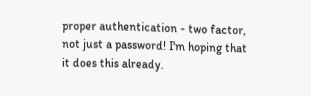proper authentication - two factor, not just a password! I'm hoping that it does this already.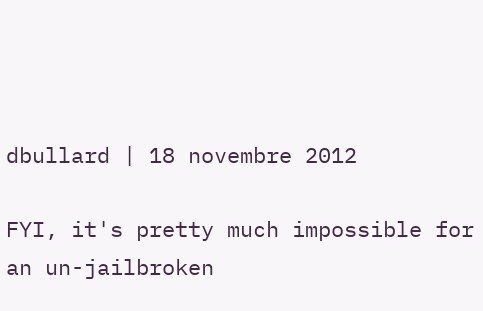dbullard | 18 novembre 2012

FYI, it's pretty much impossible for an un-jailbroken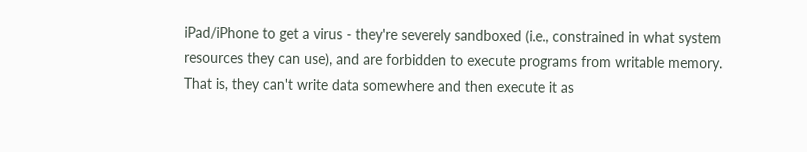iPad/iPhone to get a virus - they're severely sandboxed (i.e., constrained in what system resources they can use), and are forbidden to execute programs from writable memory. That is, they can't write data somewhere and then execute it as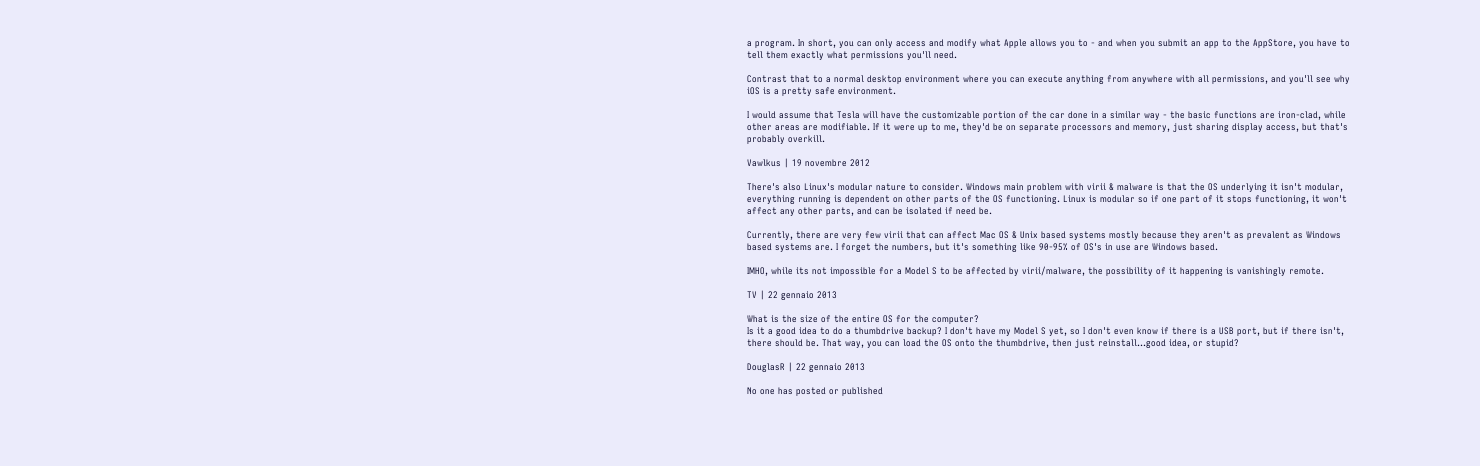a program. In short, you can only access and modify what Apple allows you to - and when you submit an app to the AppStore, you have to tell them exactly what permissions you'll need.

Contrast that to a normal desktop environment where you can execute anything from anywhere with all permissions, and you'll see why iOS is a pretty safe environment.

I would assume that Tesla will have the customizable portion of the car done in a similar way - the basic functions are iron-clad, while other areas are modifiable. If it were up to me, they'd be on separate processors and memory, just sharing display access, but that's probably overkill.

Vawlkus | 19 novembre 2012

There's also Linux's modular nature to consider. Windows main problem with virii & malware is that the OS underlying it isn't modular, everything running is dependent on other parts of the OS functioning. Linux is modular so if one part of it stops functioning, it won't affect any other parts, and can be isolated if need be.

Currently, there are very few virii that can affect Mac OS & Unix based systems mostly because they aren't as prevalent as Windows based systems are. I forget the numbers, but it's something like 90-95% of OS's in use are Windows based.

IMHO, while its not impossible for a Model S to be affected by virii/malware, the possibility of it happening is vanishingly remote.

TV | 22 gennaio 2013

What is the size of the entire OS for the computer?
Is it a good idea to do a thumbdrive backup? I don't have my Model S yet, so I don't even know if there is a USB port, but if there isn't, there should be. That way, you can load the OS onto the thumbdrive, then just reinstall...good idea, or stupid?

DouglasR | 22 gennaio 2013

No one has posted or published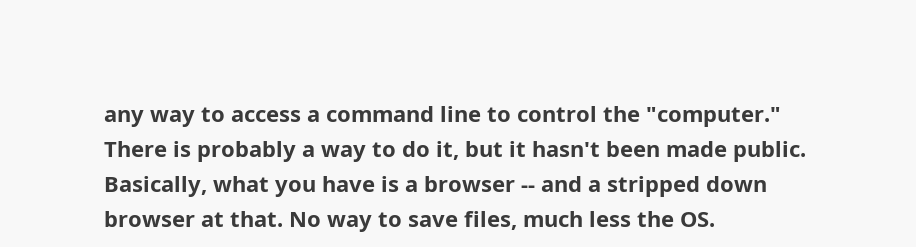any way to access a command line to control the "computer." There is probably a way to do it, but it hasn't been made public. Basically, what you have is a browser -- and a stripped down browser at that. No way to save files, much less the OS.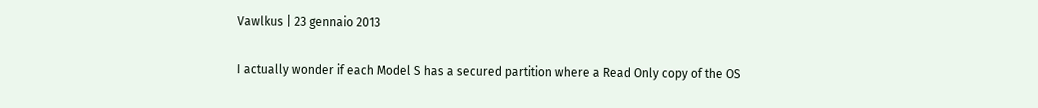Vawlkus | 23 gennaio 2013

I actually wonder if each Model S has a secured partition where a Read Only copy of the OS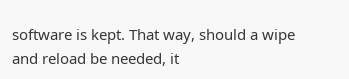software is kept. That way, should a wipe and reload be needed, it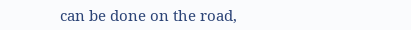can be done on the road,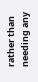rather than needing any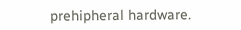prehipheral hardware.